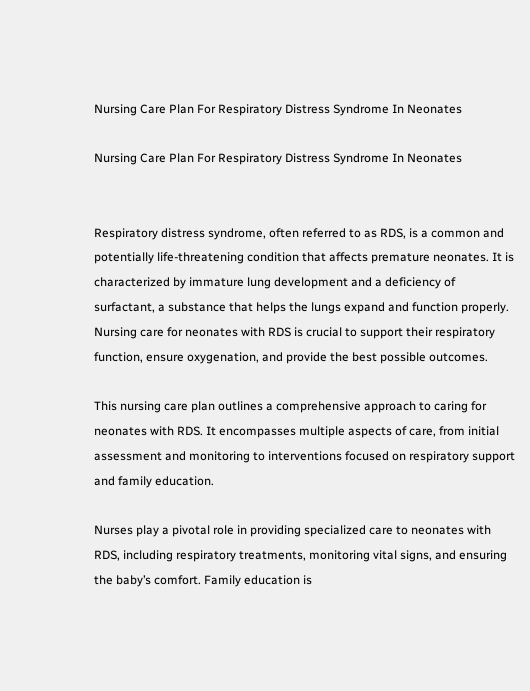Nursing Care Plan For Respiratory Distress Syndrome In Neonates

Nursing Care Plan For Respiratory Distress Syndrome In Neonates


Respiratory distress syndrome, often referred to as RDS, is a common and potentially life-threatening condition that affects premature neonates. It is characterized by immature lung development and a deficiency of surfactant, a substance that helps the lungs expand and function properly. Nursing care for neonates with RDS is crucial to support their respiratory function, ensure oxygenation, and provide the best possible outcomes.

This nursing care plan outlines a comprehensive approach to caring for neonates with RDS. It encompasses multiple aspects of care, from initial assessment and monitoring to interventions focused on respiratory support and family education.

Nurses play a pivotal role in providing specialized care to neonates with RDS, including respiratory treatments, monitoring vital signs, and ensuring the baby’s comfort. Family education is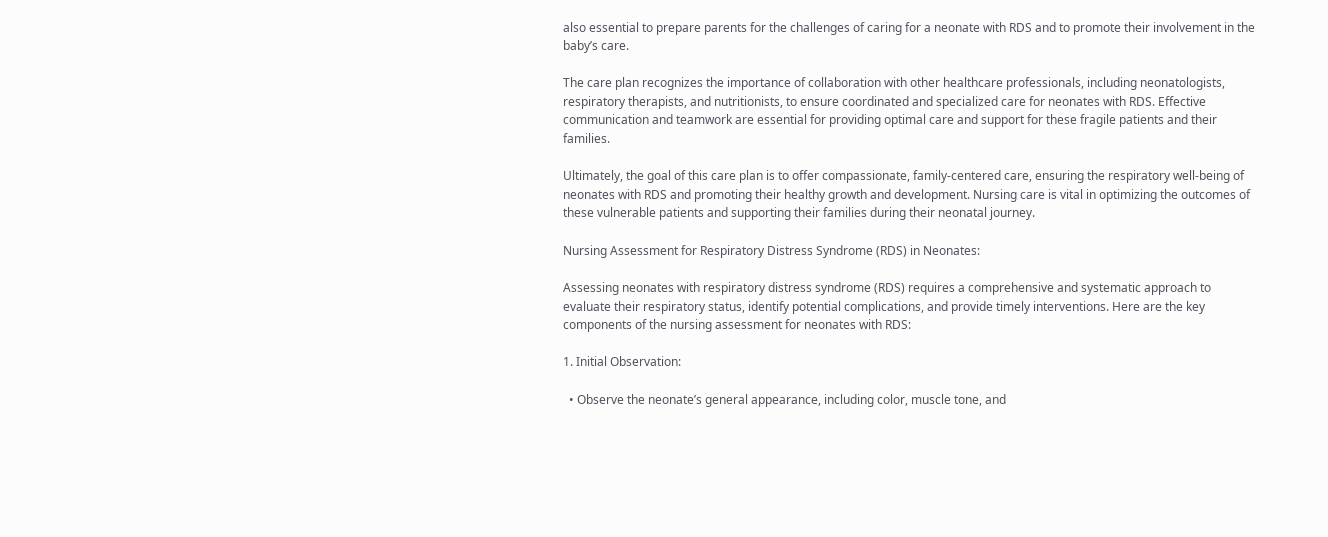also essential to prepare parents for the challenges of caring for a neonate with RDS and to promote their involvement in the baby’s care.

The care plan recognizes the importance of collaboration with other healthcare professionals, including neonatologists, respiratory therapists, and nutritionists, to ensure coordinated and specialized care for neonates with RDS. Effective communication and teamwork are essential for providing optimal care and support for these fragile patients and their families.

Ultimately, the goal of this care plan is to offer compassionate, family-centered care, ensuring the respiratory well-being of neonates with RDS and promoting their healthy growth and development. Nursing care is vital in optimizing the outcomes of these vulnerable patients and supporting their families during their neonatal journey.

Nursing Assessment for Respiratory Distress Syndrome (RDS) in Neonates:

Assessing neonates with respiratory distress syndrome (RDS) requires a comprehensive and systematic approach to evaluate their respiratory status, identify potential complications, and provide timely interventions. Here are the key components of the nursing assessment for neonates with RDS:

1. Initial Observation:

  • Observe the neonate’s general appearance, including color, muscle tone, and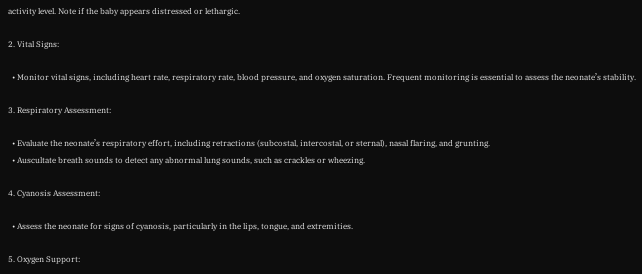activity level. Note if the baby appears distressed or lethargic.

2. Vital Signs:

  • Monitor vital signs, including heart rate, respiratory rate, blood pressure, and oxygen saturation. Frequent monitoring is essential to assess the neonate’s stability.

3. Respiratory Assessment:

  • Evaluate the neonate’s respiratory effort, including retractions (subcostal, intercostal, or sternal), nasal flaring, and grunting.
  • Auscultate breath sounds to detect any abnormal lung sounds, such as crackles or wheezing.

4. Cyanosis Assessment:

  • Assess the neonate for signs of cyanosis, particularly in the lips, tongue, and extremities.

5. Oxygen Support: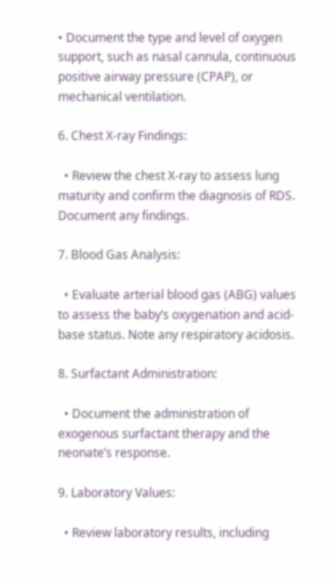• Document the type and level of oxygen support, such as nasal cannula, continuous positive airway pressure (CPAP), or mechanical ventilation.

6. Chest X-ray Findings:

  • Review the chest X-ray to assess lung maturity and confirm the diagnosis of RDS. Document any findings.

7. Blood Gas Analysis:

  • Evaluate arterial blood gas (ABG) values to assess the baby’s oxygenation and acid-base status. Note any respiratory acidosis.

8. Surfactant Administration:

  • Document the administration of exogenous surfactant therapy and the neonate’s response.

9. Laboratory Values:

  • Review laboratory results, including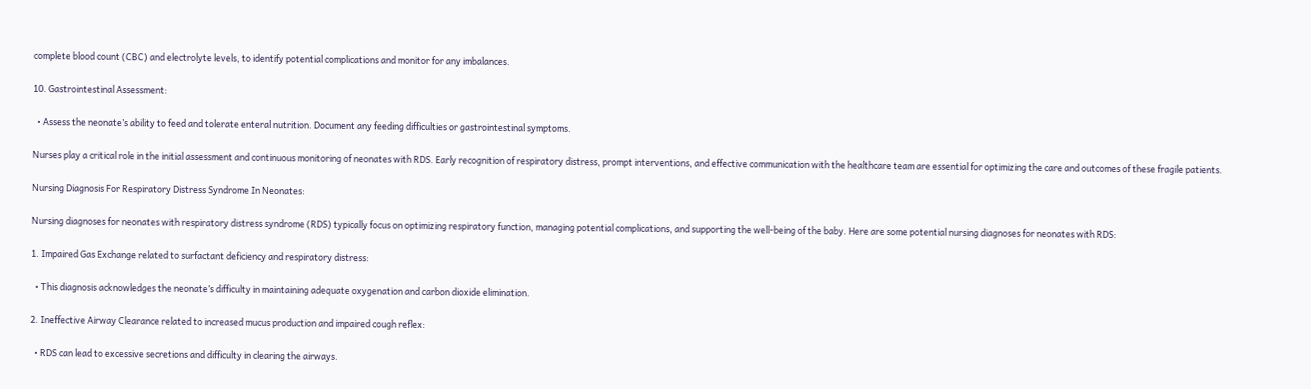complete blood count (CBC) and electrolyte levels, to identify potential complications and monitor for any imbalances.

10. Gastrointestinal Assessment:

  • Assess the neonate’s ability to feed and tolerate enteral nutrition. Document any feeding difficulties or gastrointestinal symptoms.

Nurses play a critical role in the initial assessment and continuous monitoring of neonates with RDS. Early recognition of respiratory distress, prompt interventions, and effective communication with the healthcare team are essential for optimizing the care and outcomes of these fragile patients.

Nursing Diagnosis For Respiratory Distress Syndrome In Neonates:

Nursing diagnoses for neonates with respiratory distress syndrome (RDS) typically focus on optimizing respiratory function, managing potential complications, and supporting the well-being of the baby. Here are some potential nursing diagnoses for neonates with RDS:

1. Impaired Gas Exchange related to surfactant deficiency and respiratory distress:

  • This diagnosis acknowledges the neonate’s difficulty in maintaining adequate oxygenation and carbon dioxide elimination.

2. Ineffective Airway Clearance related to increased mucus production and impaired cough reflex:

  • RDS can lead to excessive secretions and difficulty in clearing the airways.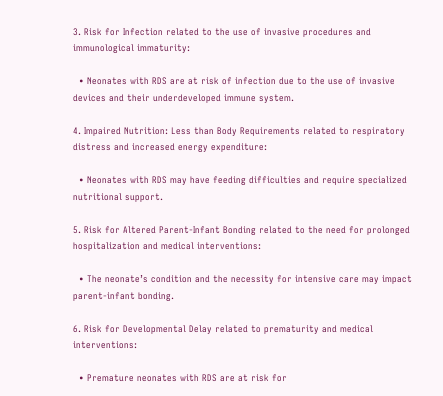3. Risk for Infection related to the use of invasive procedures and immunological immaturity:

  • Neonates with RDS are at risk of infection due to the use of invasive devices and their underdeveloped immune system.

4. Impaired Nutrition: Less than Body Requirements related to respiratory distress and increased energy expenditure:

  • Neonates with RDS may have feeding difficulties and require specialized nutritional support.

5. Risk for Altered Parent-Infant Bonding related to the need for prolonged hospitalization and medical interventions:

  • The neonate’s condition and the necessity for intensive care may impact parent-infant bonding.

6. Risk for Developmental Delay related to prematurity and medical interventions:

  • Premature neonates with RDS are at risk for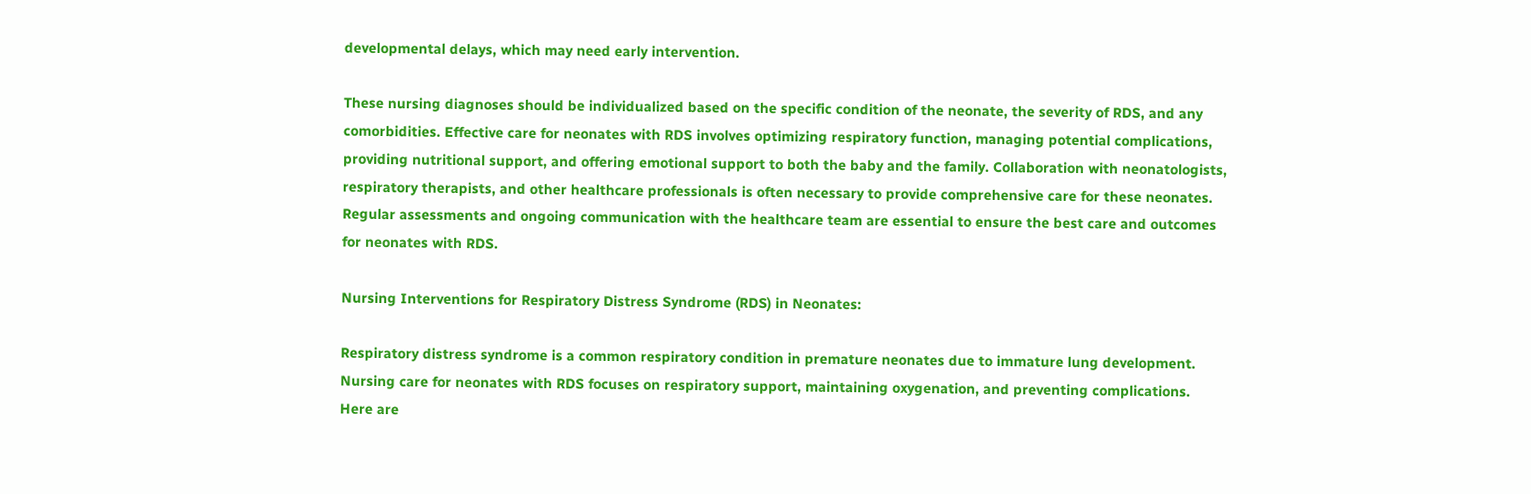developmental delays, which may need early intervention.

These nursing diagnoses should be individualized based on the specific condition of the neonate, the severity of RDS, and any comorbidities. Effective care for neonates with RDS involves optimizing respiratory function, managing potential complications, providing nutritional support, and offering emotional support to both the baby and the family. Collaboration with neonatologists, respiratory therapists, and other healthcare professionals is often necessary to provide comprehensive care for these neonates. Regular assessments and ongoing communication with the healthcare team are essential to ensure the best care and outcomes for neonates with RDS.

Nursing Interventions for Respiratory Distress Syndrome (RDS) in Neonates:

Respiratory distress syndrome is a common respiratory condition in premature neonates due to immature lung development. Nursing care for neonates with RDS focuses on respiratory support, maintaining oxygenation, and preventing complications. Here are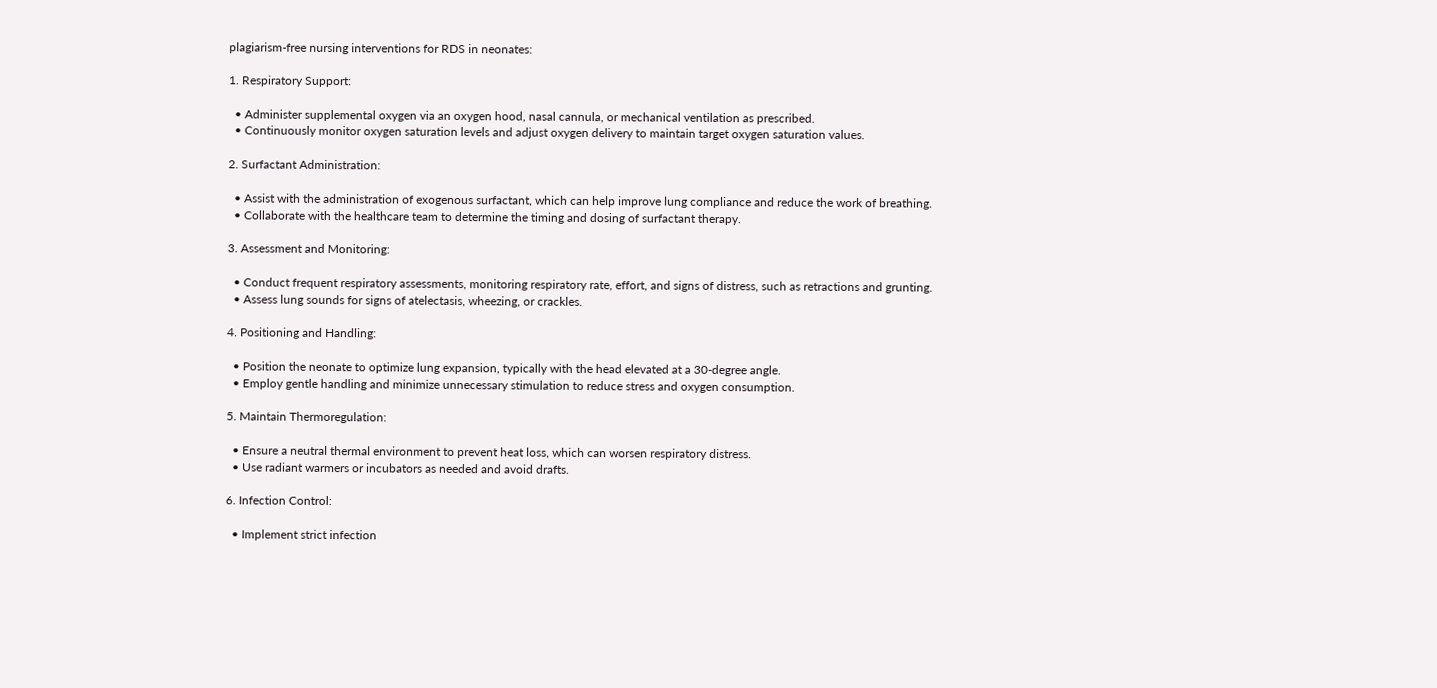plagiarism-free nursing interventions for RDS in neonates:

1. Respiratory Support:

  • Administer supplemental oxygen via an oxygen hood, nasal cannula, or mechanical ventilation as prescribed.
  • Continuously monitor oxygen saturation levels and adjust oxygen delivery to maintain target oxygen saturation values.

2. Surfactant Administration:

  • Assist with the administration of exogenous surfactant, which can help improve lung compliance and reduce the work of breathing.
  • Collaborate with the healthcare team to determine the timing and dosing of surfactant therapy.

3. Assessment and Monitoring:

  • Conduct frequent respiratory assessments, monitoring respiratory rate, effort, and signs of distress, such as retractions and grunting.
  • Assess lung sounds for signs of atelectasis, wheezing, or crackles.

4. Positioning and Handling:

  • Position the neonate to optimize lung expansion, typically with the head elevated at a 30-degree angle.
  • Employ gentle handling and minimize unnecessary stimulation to reduce stress and oxygen consumption.

5. Maintain Thermoregulation:

  • Ensure a neutral thermal environment to prevent heat loss, which can worsen respiratory distress.
  • Use radiant warmers or incubators as needed and avoid drafts.

6. Infection Control:

  • Implement strict infection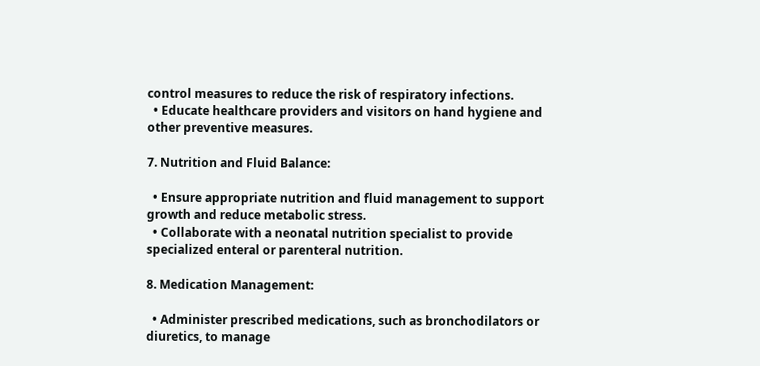control measures to reduce the risk of respiratory infections.
  • Educate healthcare providers and visitors on hand hygiene and other preventive measures.

7. Nutrition and Fluid Balance:

  • Ensure appropriate nutrition and fluid management to support growth and reduce metabolic stress.
  • Collaborate with a neonatal nutrition specialist to provide specialized enteral or parenteral nutrition.

8. Medication Management:

  • Administer prescribed medications, such as bronchodilators or diuretics, to manage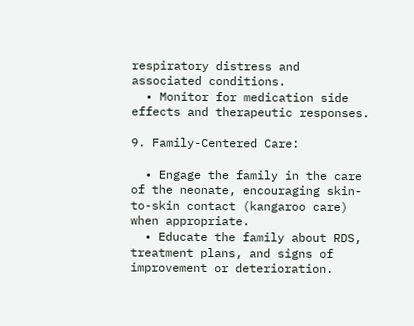respiratory distress and associated conditions.
  • Monitor for medication side effects and therapeutic responses.

9. Family-Centered Care:

  • Engage the family in the care of the neonate, encouraging skin-to-skin contact (kangaroo care) when appropriate.
  • Educate the family about RDS, treatment plans, and signs of improvement or deterioration.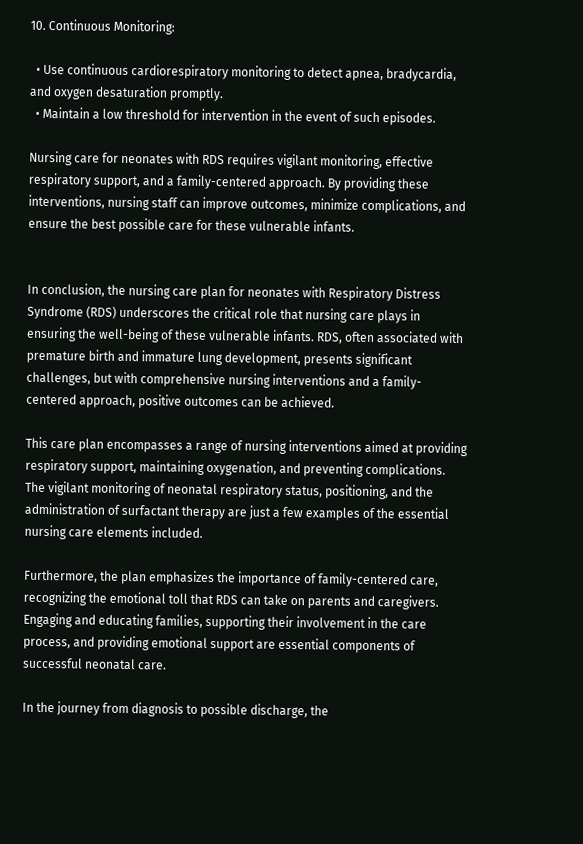10. Continuous Monitoring:

  • Use continuous cardiorespiratory monitoring to detect apnea, bradycardia, and oxygen desaturation promptly.
  • Maintain a low threshold for intervention in the event of such episodes.

Nursing care for neonates with RDS requires vigilant monitoring, effective respiratory support, and a family-centered approach. By providing these interventions, nursing staff can improve outcomes, minimize complications, and ensure the best possible care for these vulnerable infants.


In conclusion, the nursing care plan for neonates with Respiratory Distress Syndrome (RDS) underscores the critical role that nursing care plays in ensuring the well-being of these vulnerable infants. RDS, often associated with premature birth and immature lung development, presents significant challenges, but with comprehensive nursing interventions and a family-centered approach, positive outcomes can be achieved.

This care plan encompasses a range of nursing interventions aimed at providing respiratory support, maintaining oxygenation, and preventing complications. The vigilant monitoring of neonatal respiratory status, positioning, and the administration of surfactant therapy are just a few examples of the essential nursing care elements included.

Furthermore, the plan emphasizes the importance of family-centered care, recognizing the emotional toll that RDS can take on parents and caregivers. Engaging and educating families, supporting their involvement in the care process, and providing emotional support are essential components of successful neonatal care.

In the journey from diagnosis to possible discharge, the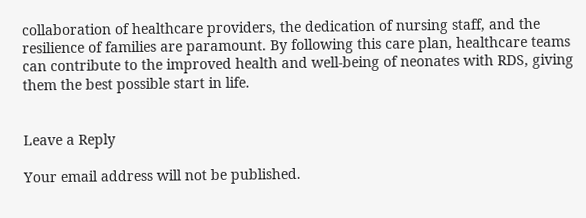collaboration of healthcare providers, the dedication of nursing staff, and the resilience of families are paramount. By following this care plan, healthcare teams can contribute to the improved health and well-being of neonates with RDS, giving them the best possible start in life.


Leave a Reply

Your email address will not be published.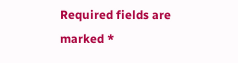Required fields are marked *